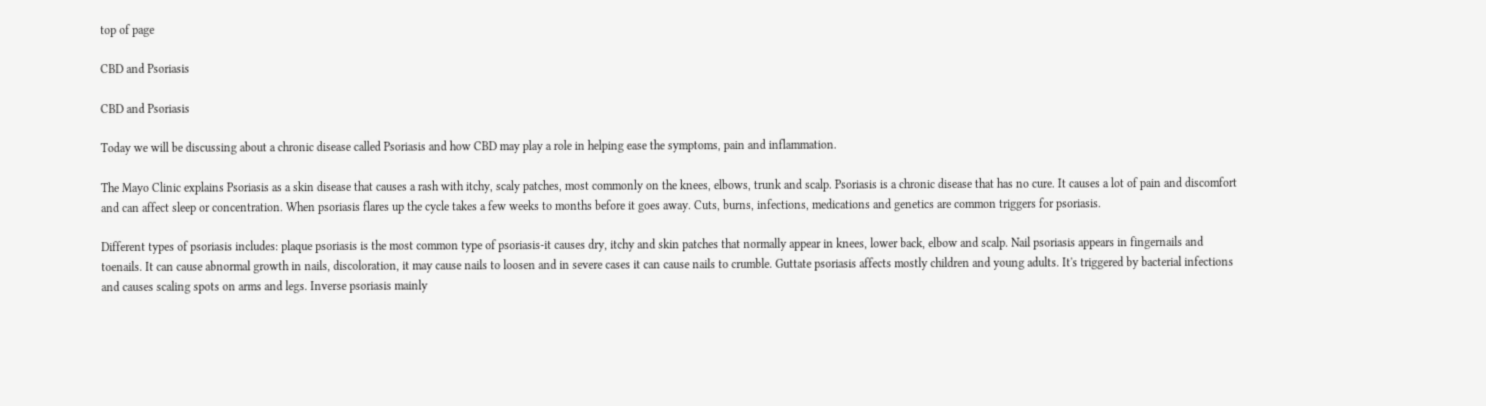top of page

CBD and Psoriasis

CBD and Psoriasis

Today we will be discussing about a chronic disease called Psoriasis and how CBD may play a role in helping ease the symptoms, pain and inflammation.

The Mayo Clinic explains Psoriasis as a skin disease that causes a rash with itchy, scaly patches, most commonly on the knees, elbows, trunk and scalp. Psoriasis is a chronic disease that has no cure. It causes a lot of pain and discomfort and can affect sleep or concentration. When psoriasis flares up the cycle takes a few weeks to months before it goes away. Cuts, burns, infections, medications and genetics are common triggers for psoriasis.

Different types of psoriasis includes: plaque psoriasis is the most common type of psoriasis-it causes dry, itchy and skin patches that normally appear in knees, lower back, elbow and scalp. Nail psoriasis appears in fingernails and toenails. It can cause abnormal growth in nails, discoloration, it may cause nails to loosen and in severe cases it can cause nails to crumble. Guttate psoriasis affects mostly children and young adults. It's triggered by bacterial infections and causes scaling spots on arms and legs. Inverse psoriasis mainly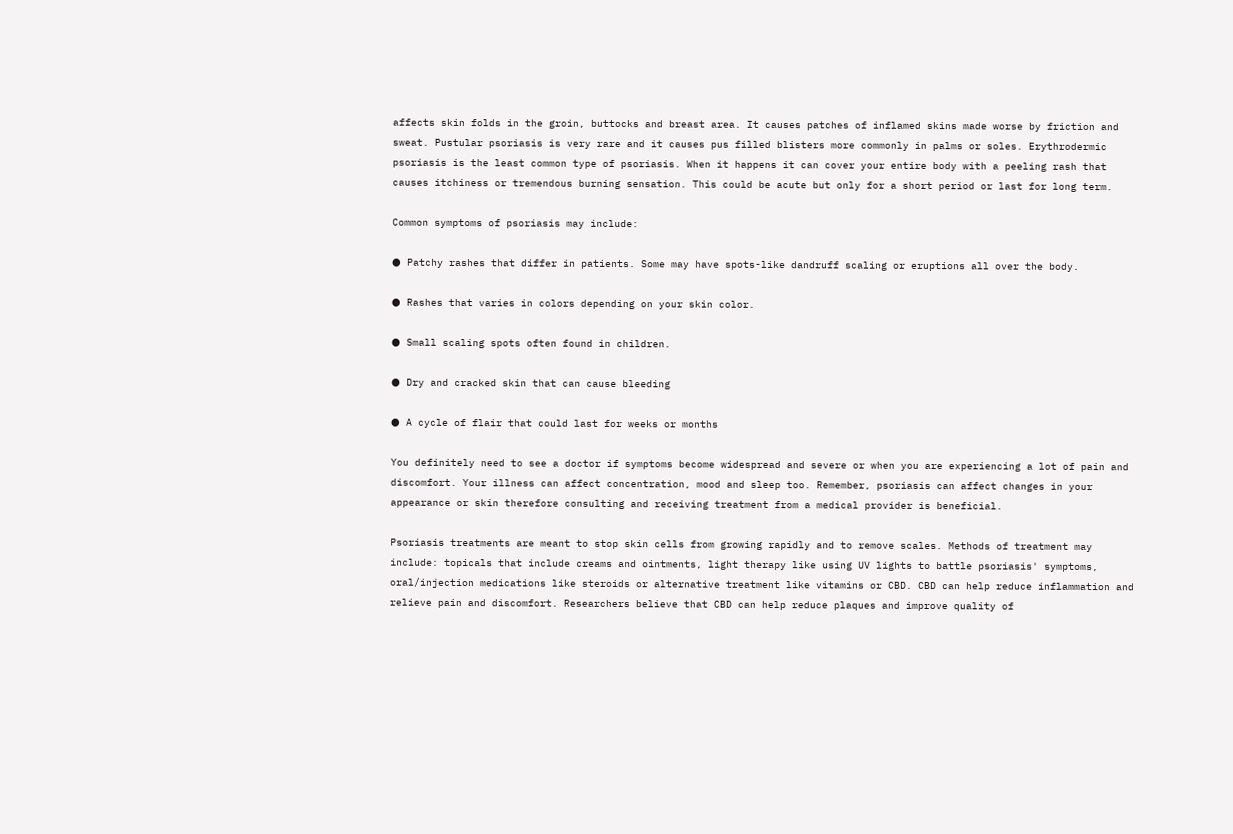affects skin folds in the groin, buttocks and breast area. It causes patches of inflamed skins made worse by friction and sweat. Pustular psoriasis is very rare and it causes pus filled blisters more commonly in palms or soles. Erythrodermic psoriasis is the least common type of psoriasis. When it happens it can cover your entire body with a peeling rash that causes itchiness or tremendous burning sensation. This could be acute but only for a short period or last for long term.

Common symptoms of psoriasis may include:

● Patchy rashes that differ in patients. Some may have spots-like dandruff scaling or eruptions all over the body.

● Rashes that varies in colors depending on your skin color.

● Small scaling spots often found in children.

● Dry and cracked skin that can cause bleeding

● A cycle of flair that could last for weeks or months

You definitely need to see a doctor if symptoms become widespread and severe or when you are experiencing a lot of pain and discomfort. Your illness can affect concentration, mood and sleep too. Remember, psoriasis can affect changes in your appearance or skin therefore consulting and receiving treatment from a medical provider is beneficial.

Psoriasis treatments are meant to stop skin cells from growing rapidly and to remove scales. Methods of treatment may include: topicals that include creams and ointments, light therapy like using UV lights to battle psoriasis' symptoms, oral/injection medications like steroids or alternative treatment like vitamins or CBD. CBD can help reduce inflammation and relieve pain and discomfort. Researchers believe that CBD can help reduce plaques and improve quality of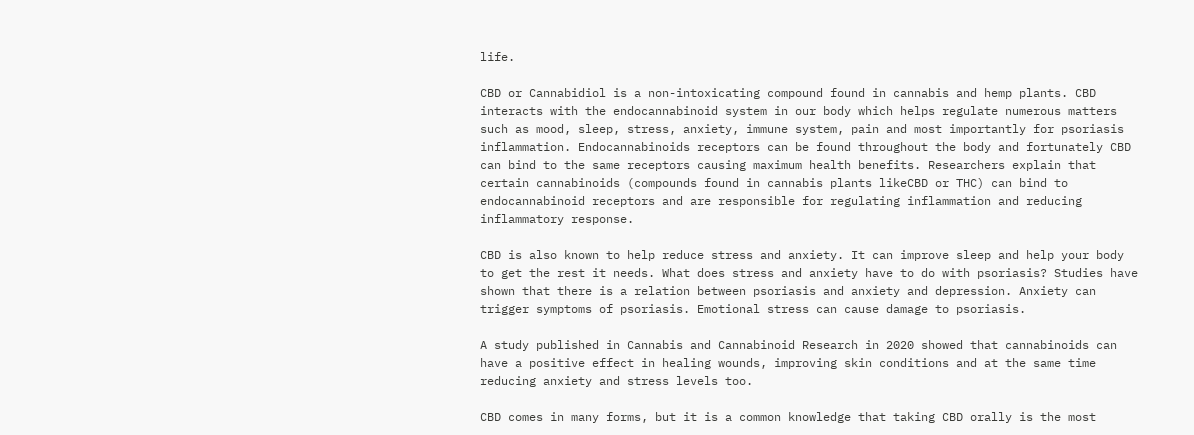life.

CBD or Cannabidiol is a non-intoxicating compound found in cannabis and hemp plants. CBD interacts with the endocannabinoid system in our body which helps regulate numerous matters such as mood, sleep, stress, anxiety, immune system, pain and most importantly for psoriasis inflammation. Endocannabinoids receptors can be found throughout the body and fortunately CBD can bind to the same receptors causing maximum health benefits. Researchers explain that certain cannabinoids (compounds found in cannabis plants likeCBD or THC) can bind to endocannabinoid receptors and are responsible for regulating inflammation and reducing inflammatory response.

CBD is also known to help reduce stress and anxiety. It can improve sleep and help your body to get the rest it needs. What does stress and anxiety have to do with psoriasis? Studies have shown that there is a relation between psoriasis and anxiety and depression. Anxiety can trigger symptoms of psoriasis. Emotional stress can cause damage to psoriasis.

A study published in Cannabis and Cannabinoid Research in 2020 showed that cannabinoids can have a positive effect in healing wounds, improving skin conditions and at the same time reducing anxiety and stress levels too.

CBD comes in many forms, but it is a common knowledge that taking CBD orally is the most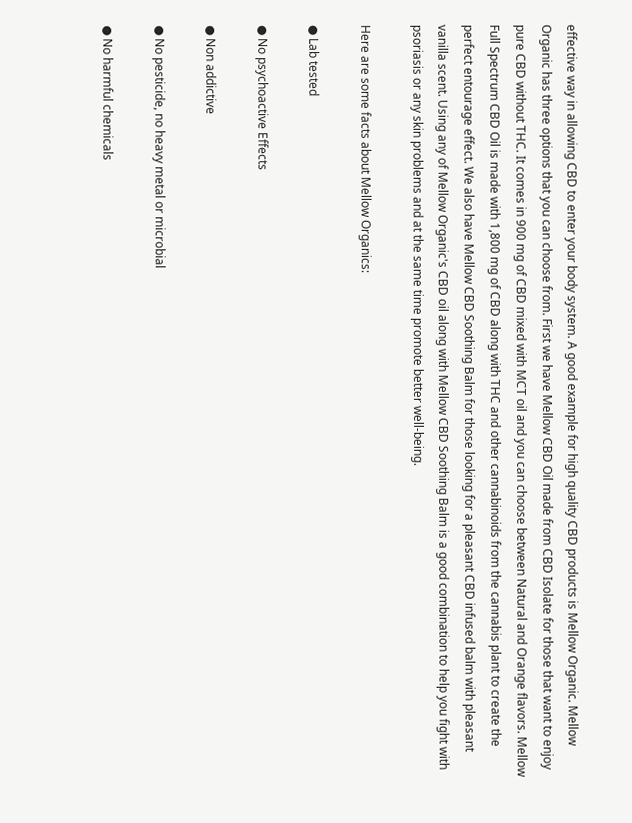effective way in allowing CBD to enter your body system. A good example for high quality CBD products is Mellow Organic. Mellow Organic has three options that you can choose from. First we have Mellow CBD Oil made from CBD Isolate for those that want to enjoy pure CBD without THC. It comes in 900 mg of CBD mixed with MCT oil and you can choose between Natural and Orange flavors. Mellow Full Spectrum CBD Oil is made with 1,800 mg of CBD along with THC and other cannabinoids from the cannabis plant to create the perfect entourage effect. We also have Mellow CBD Soothing Balm for those looking for a pleasant CBD infused balm with pleasant vanilla scent. Using any of Mellow Organic's CBD oil along with Mellow CBD Soothing Balm is a good combination to help you fight with psoriasis or any skin problems and at the same time promote better well-being.

Here are some facts about Mellow Organics:

● Lab tested

● No psychoactive Effects

● Non addictive

● No pesticide, no heavy metal or microbial

● No harmful chemicals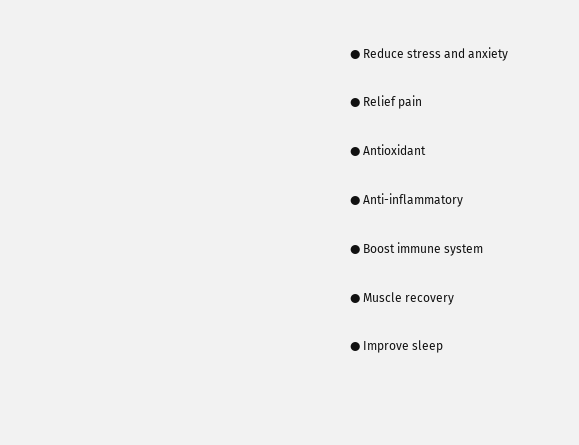● Reduce stress and anxiety

● Relief pain

● Antioxidant

● Anti-inflammatory

● Boost immune system

● Muscle recovery

● Improve sleep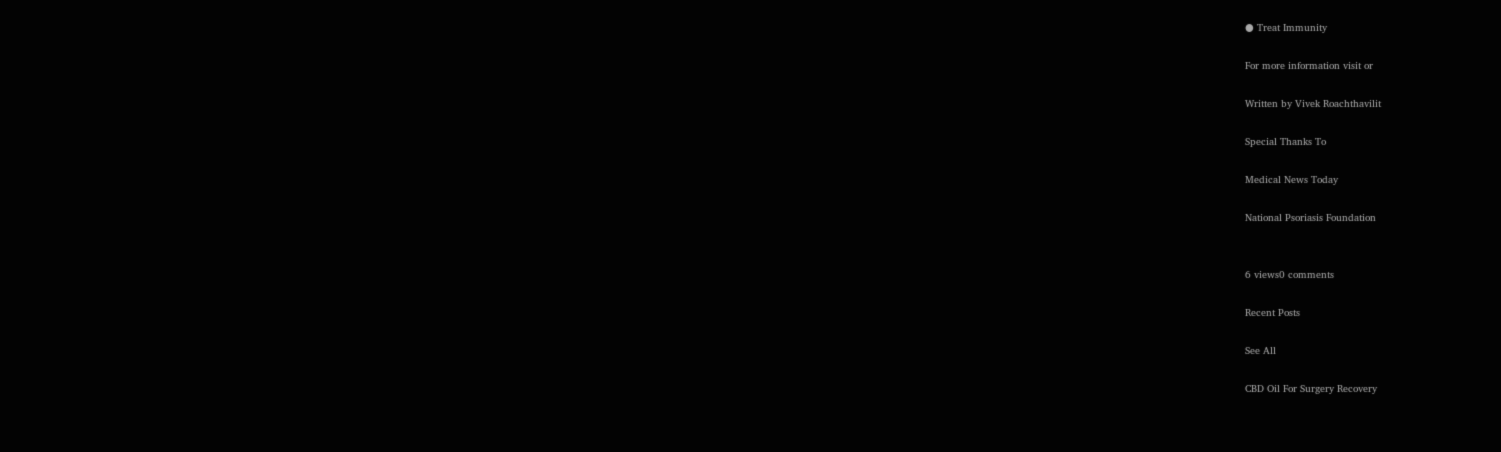● Treat Immunity

For more information visit or

Written by Vivek Roachthavilit

Special Thanks To

Medical News Today

National Psoriasis Foundation


6 views0 comments

Recent Posts

See All

CBD Oil For Surgery Recovery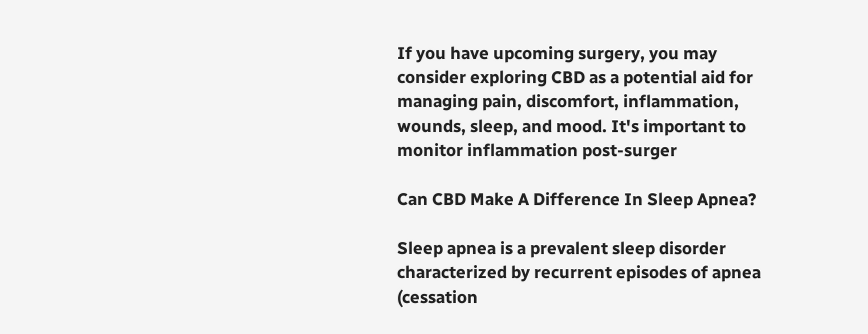If you have upcoming surgery, you may consider exploring CBD as a potential aid for managing pain, discomfort, inflammation, wounds, sleep, and mood. It's important to monitor inflammation post-surger

Can CBD Make A Difference In Sleep Apnea?

Sleep apnea is a prevalent sleep disorder characterized by recurrent episodes of apnea (cessation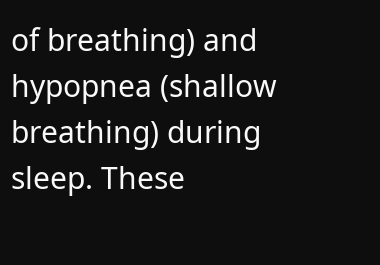of breathing) and hypopnea (shallow breathing) during sleep. These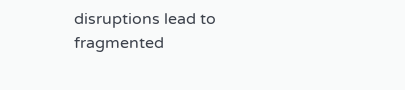disruptions lead to fragmented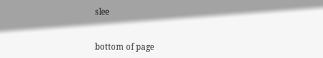slee


bottom of page